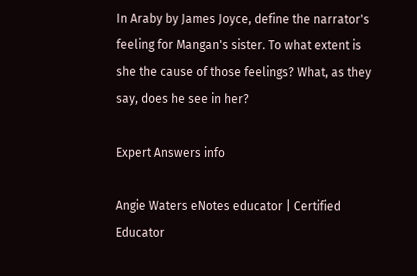In Araby by James Joyce, define the narrator's feeling for Mangan's sister. To what extent is she the cause of those feelings? What, as they say, does he see in her?

Expert Answers info

Angie Waters eNotes educator | Certified Educator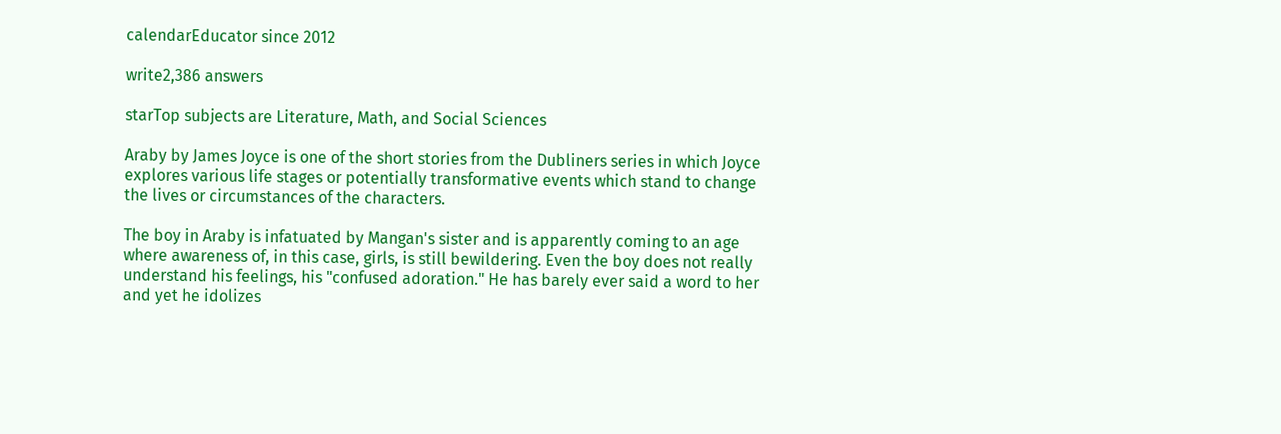calendarEducator since 2012

write2,386 answers

starTop subjects are Literature, Math, and Social Sciences

Araby by James Joyce is one of the short stories from the Dubliners series in which Joyce explores various life stages or potentially transformative events which stand to change the lives or circumstances of the characters.

The boy in Araby is infatuated by Mangan's sister and is apparently coming to an age where awareness of, in this case, girls, is still bewildering. Even the boy does not really understand his feelings, his "confused adoration." He has barely ever said a word to her and yet he idolizes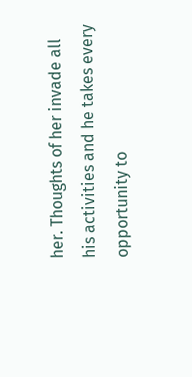her. Thoughts of her invade all his activities and he takes every opportunity to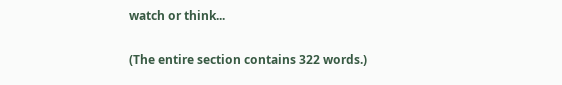watch or think...

(The entire section contains 322 words.)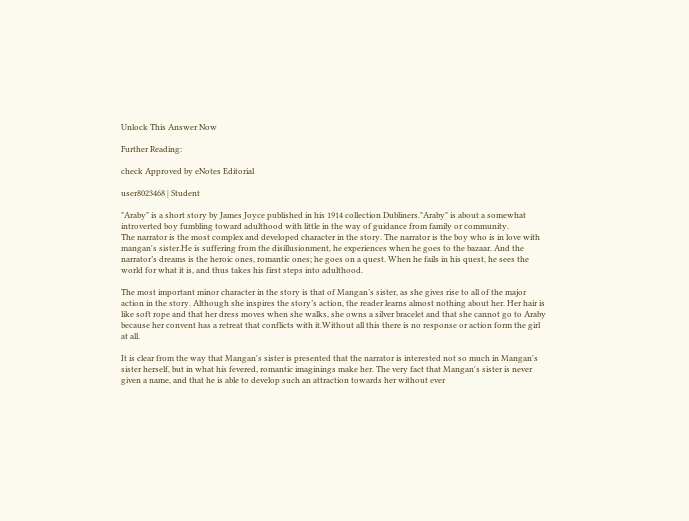Unlock This Answer Now

Further Reading:

check Approved by eNotes Editorial

user8023468 | Student

"Araby" is a short story by James Joyce published in his 1914 collection Dubliners."Araby" is about a somewhat introverted boy fumbling toward adulthood with little in the way of guidance from family or community.
The narrator is the most complex and developed character in the story. The narrator is the boy who is in love with mangan's sister.He is suffering from the disillusionment, he experiences when he goes to the bazaar. And the narrator’s dreams is the heroic ones, romantic ones; he goes on a quest. When he fails in his quest, he sees the world for what it is, and thus takes his first steps into adulthood.

The most important minor character in the story is that of Mangan’s sister, as she gives rise to all of the major action in the story. Although she inspires the story’s action, the reader learns almost nothing about her. Her hair is like soft rope and that her dress moves when she walks, she owns a silver bracelet and that she cannot go to Araby because her convent has a retreat that conflicts with it.Without all this there is no response or action form the girl at all.

It is clear from the way that Mangan's sister is presented that the narrator is interested not so much in Mangan's sister herself, but in what his fevered, romantic imaginings make her. The very fact that Mangan's sister is never given a name, and that he is able to develop such an attraction towards her without ever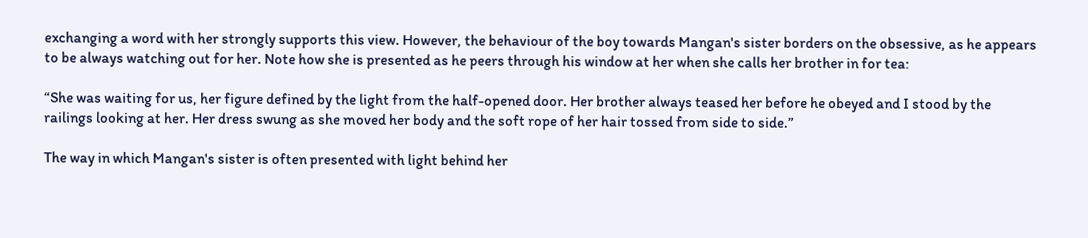exchanging a word with her strongly supports this view. However, the behaviour of the boy towards Mangan's sister borders on the obsessive, as he appears to be always watching out for her. Note how she is presented as he peers through his window at her when she calls her brother in for tea:

“She was waiting for us, her figure defined by the light from the half-opened door. Her brother always teased her before he obeyed and I stood by the railings looking at her. Her dress swung as she moved her body and the soft rope of her hair tossed from side to side.”

The way in which Mangan's sister is often presented with light behind her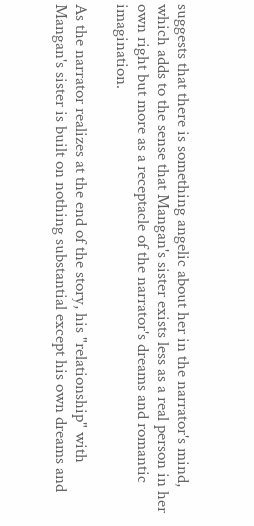suggests that there is something angelic about her in the narrator's mind, which adds to the sense that Mangan's sister exists less as a real person in her own right but more as a receptacle of the narrator's dreams and romantic imagination.

As the narrator realizes at the end of the story, his "relationship" with Mangan's sister is built on nothing substantial except his own dreams and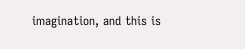imagination, and this is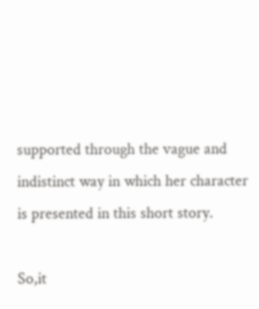supported through the vague and indistinct way in which her character is presented in this short story.

So,it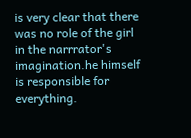is very clear that there was no role of the girl in the narrrator's imagination.he himself is responsible for everything.